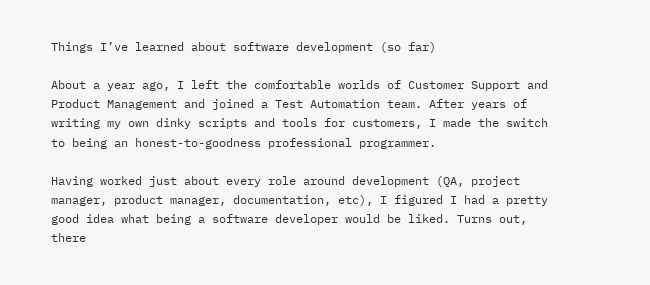Things I’ve learned about software development (so far)

About a year ago, I left the comfortable worlds of Customer Support and Product Management and joined a Test Automation team. After years of writing my own dinky scripts and tools for customers, I made the switch to being an honest-to-goodness professional programmer.

Having worked just about every role around development (QA, project manager, product manager, documentation, etc), I figured I had a pretty good idea what being a software developer would be liked. Turns out, there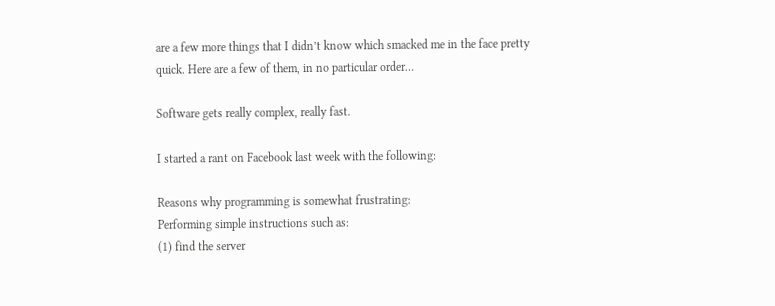are a few more things that I didn’t know which smacked me in the face pretty quick. Here are a few of them, in no particular order…

Software gets really complex, really fast.

I started a rant on Facebook last week with the following:

Reasons why programming is somewhat frustrating:
Performing simple instructions such as:
(1) find the server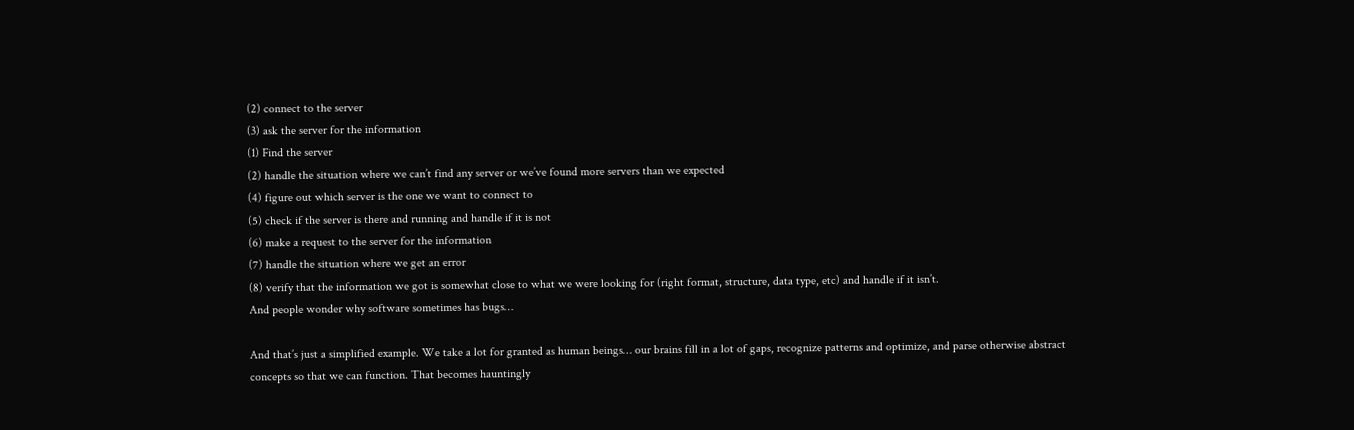(2) connect to the server
(3) ask the server for the information
(1) Find the server
(2) handle the situation where we can’t find any server or we’ve found more servers than we expected
(4) figure out which server is the one we want to connect to
(5) check if the server is there and running and handle if it is not
(6) make a request to the server for the information
(7) handle the situation where we get an error
(8) verify that the information we got is somewhat close to what we were looking for (right format, structure, data type, etc) and handle if it isn’t.
And people wonder why software sometimes has bugs…

And that’s just a simplified example. We take a lot for granted as human beings… our brains fill in a lot of gaps, recognize patterns and optimize, and parse otherwise abstract concepts so that we can function. That becomes hauntingly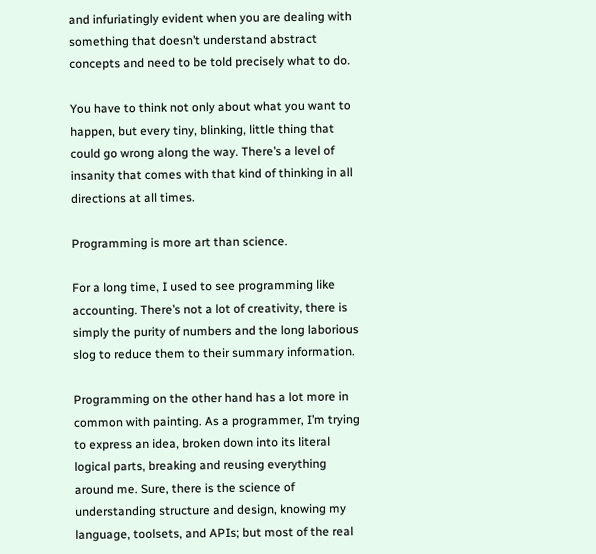and infuriatingly evident when you are dealing with something that doesn’t understand abstract concepts and need to be told precisely what to do.

You have to think not only about what you want to happen, but every tiny, blinking, little thing that could go wrong along the way. There’s a level of insanity that comes with that kind of thinking in all directions at all times.

Programming is more art than science.

For a long time, I used to see programming like accounting. There’s not a lot of creativity, there is simply the purity of numbers and the long laborious slog to reduce them to their summary information.

Programming on the other hand has a lot more in common with painting. As a programmer, I’m trying to express an idea, broken down into its literal logical parts, breaking and reusing everything around me. Sure, there is the science of understanding structure and design, knowing my language, toolsets, and APIs; but most of the real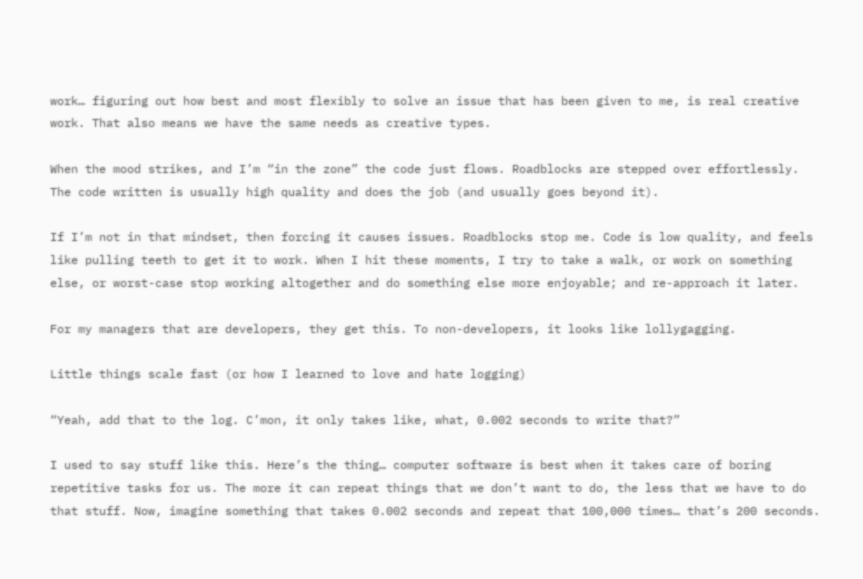work… figuring out how best and most flexibly to solve an issue that has been given to me, is real creative work. That also means we have the same needs as creative types.

When the mood strikes, and I’m “in the zone” the code just flows. Roadblocks are stepped over effortlessly. The code written is usually high quality and does the job (and usually goes beyond it).

If I’m not in that mindset, then forcing it causes issues. Roadblocks stop me. Code is low quality, and feels like pulling teeth to get it to work. When I hit these moments, I try to take a walk, or work on something else, or worst-case stop working altogether and do something else more enjoyable; and re-approach it later.

For my managers that are developers, they get this. To non-developers, it looks like lollygagging.

Little things scale fast (or how I learned to love and hate logging)

“Yeah, add that to the log. C’mon, it only takes like, what, 0.002 seconds to write that?”

I used to say stuff like this. Here’s the thing… computer software is best when it takes care of boring repetitive tasks for us. The more it can repeat things that we don’t want to do, the less that we have to do that stuff. Now, imagine something that takes 0.002 seconds and repeat that 100,000 times… that’s 200 seconds.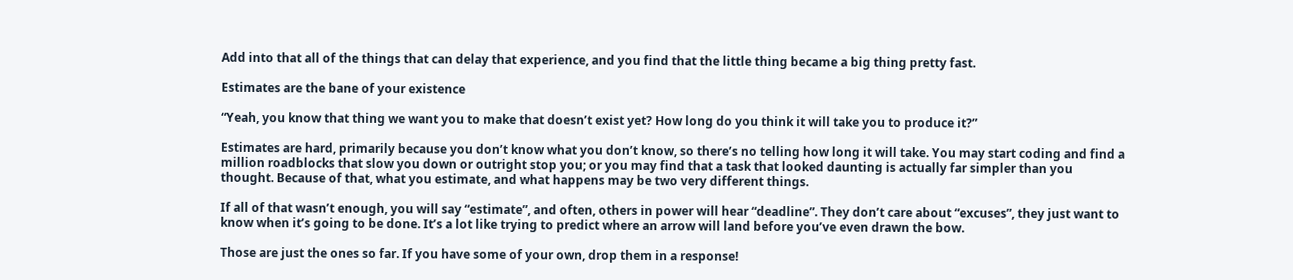Add into that all of the things that can delay that experience, and you find that the little thing became a big thing pretty fast.

Estimates are the bane of your existence

“Yeah, you know that thing we want you to make that doesn’t exist yet? How long do you think it will take you to produce it?”

Estimates are hard, primarily because you don’t know what you don’t know, so there’s no telling how long it will take. You may start coding and find a million roadblocks that slow you down or outright stop you; or you may find that a task that looked daunting is actually far simpler than you thought. Because of that, what you estimate, and what happens may be two very different things.

If all of that wasn’t enough, you will say “estimate”, and often, others in power will hear “deadline”. They don’t care about “excuses”, they just want to know when it’s going to be done. It’s a lot like trying to predict where an arrow will land before you’ve even drawn the bow.

Those are just the ones so far. If you have some of your own, drop them in a response!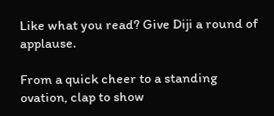Like what you read? Give Diji a round of applause.

From a quick cheer to a standing ovation, clap to show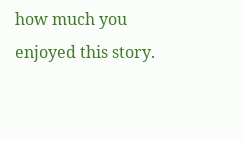how much you enjoyed this story.